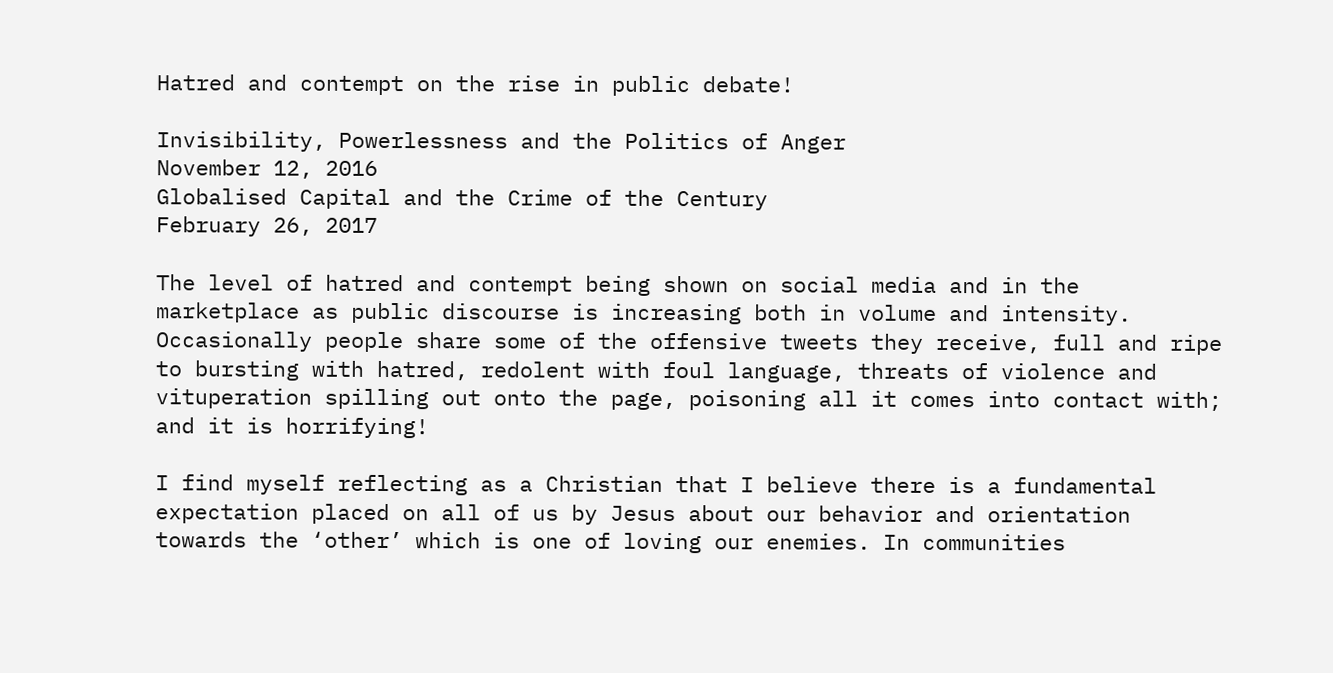Hatred and contempt on the rise in public debate!

Invisibility, Powerlessness and the Politics of Anger
November 12, 2016
Globalised Capital and the Crime of the Century
February 26, 2017

The level of hatred and contempt being shown on social media and in the marketplace as public discourse is increasing both in volume and intensity.   Occasionally people share some of the offensive tweets they receive, full and ripe to bursting with hatred, redolent with foul language, threats of violence and vituperation spilling out onto the page, poisoning all it comes into contact with; and it is horrifying!

I find myself reflecting as a Christian that I believe there is a fundamental expectation placed on all of us by Jesus about our behavior and orientation towards the ‘other’ which is one of loving our enemies. In communities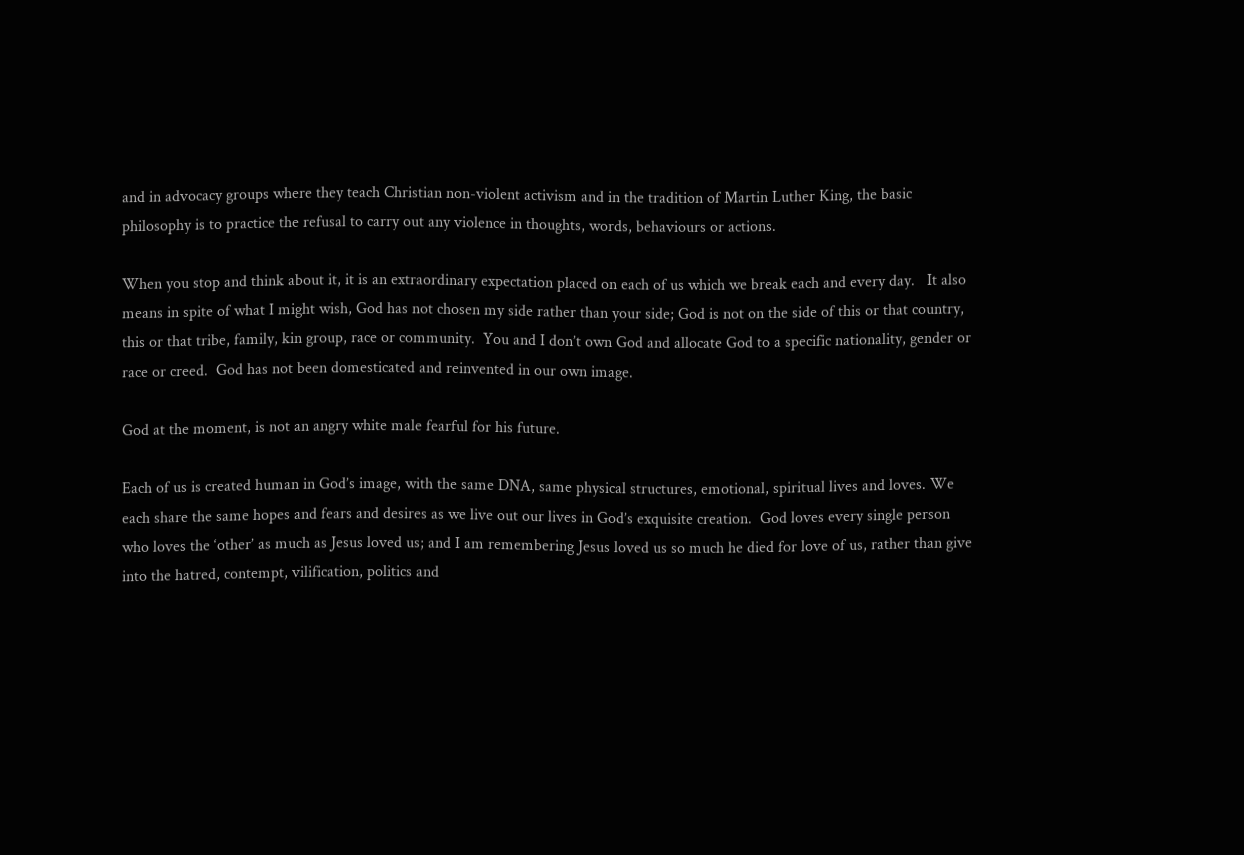and in advocacy groups where they teach Christian non-violent activism and in the tradition of Martin Luther King, the basic philosophy is to practice the refusal to carry out any violence in thoughts, words, behaviours or actions.

When you stop and think about it, it is an extraordinary expectation placed on each of us which we break each and every day.   It also means in spite of what I might wish, God has not chosen my side rather than your side; God is not on the side of this or that country, this or that tribe, family, kin group, race or community.  You and I don’t own God and allocate God to a specific nationality, gender or race or creed.  God has not been domesticated and reinvented in our own image.

God at the moment, is not an angry white male fearful for his future.

Each of us is created human in God’s image, with the same DNA, same physical structures, emotional, spiritual lives and loves. We each share the same hopes and fears and desires as we live out our lives in God’s exquisite creation.  God loves every single person who loves the ‘other’ as much as Jesus loved us; and I am remembering Jesus loved us so much he died for love of us, rather than give into the hatred, contempt, vilification, politics and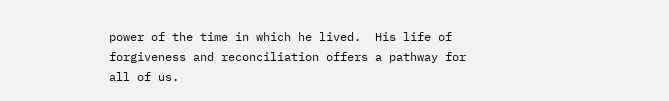power of the time in which he lived.  His life of forgiveness and reconciliation offers a pathway for all of us.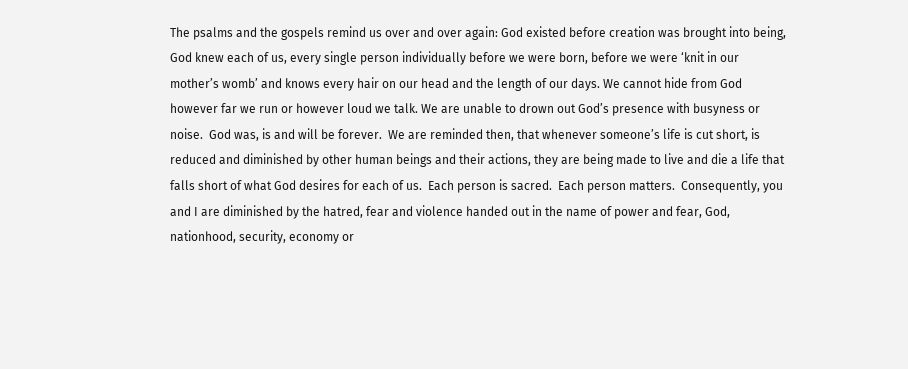The psalms and the gospels remind us over and over again: God existed before creation was brought into being, God knew each of us, every single person individually before we were born, before we were ‘knit in our mother’s womb’ and knows every hair on our head and the length of our days. We cannot hide from God however far we run or however loud we talk. We are unable to drown out God’s presence with busyness or noise.  God was, is and will be forever.  We are reminded then, that whenever someone’s life is cut short, is reduced and diminished by other human beings and their actions, they are being made to live and die a life that falls short of what God desires for each of us.  Each person is sacred.  Each person matters.  Consequently, you and I are diminished by the hatred, fear and violence handed out in the name of power and fear, God, nationhood, security, economy or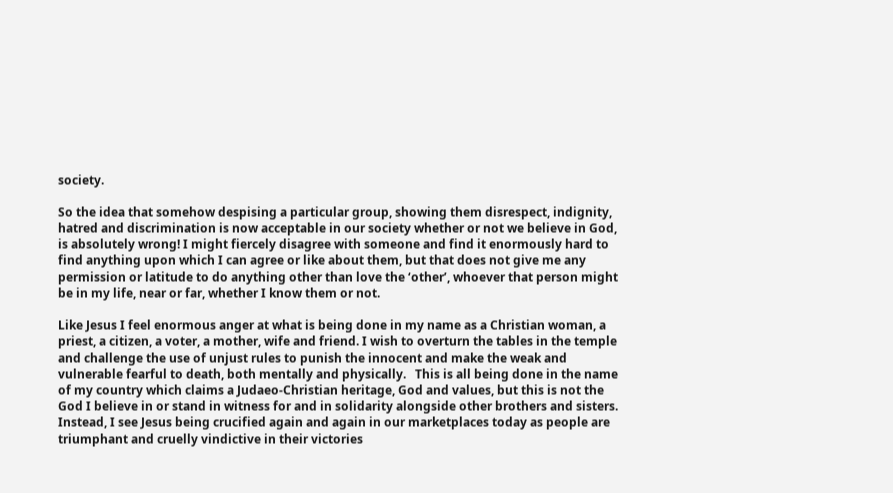society.

So the idea that somehow despising a particular group, showing them disrespect, indignity, hatred and discrimination is now acceptable in our society whether or not we believe in God, is absolutely wrong! I might fiercely disagree with someone and find it enormously hard to find anything upon which I can agree or like about them, but that does not give me any permission or latitude to do anything other than love the ‘other’, whoever that person might be in my life, near or far, whether I know them or not.

Like Jesus I feel enormous anger at what is being done in my name as a Christian woman, a priest, a citizen, a voter, a mother, wife and friend. I wish to overturn the tables in the temple and challenge the use of unjust rules to punish the innocent and make the weak and vulnerable fearful to death, both mentally and physically.   This is all being done in the name of my country which claims a Judaeo-Christian heritage, God and values, but this is not the God I believe in or stand in witness for and in solidarity alongside other brothers and sisters.  Instead, I see Jesus being crucified again and again in our marketplaces today as people are triumphant and cruelly vindictive in their victories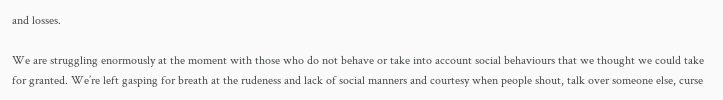and losses.

We are struggling enormously at the moment with those who do not behave or take into account social behaviours that we thought we could take for granted. We’re left gasping for breath at the rudeness and lack of social manners and courtesy when people shout, talk over someone else, curse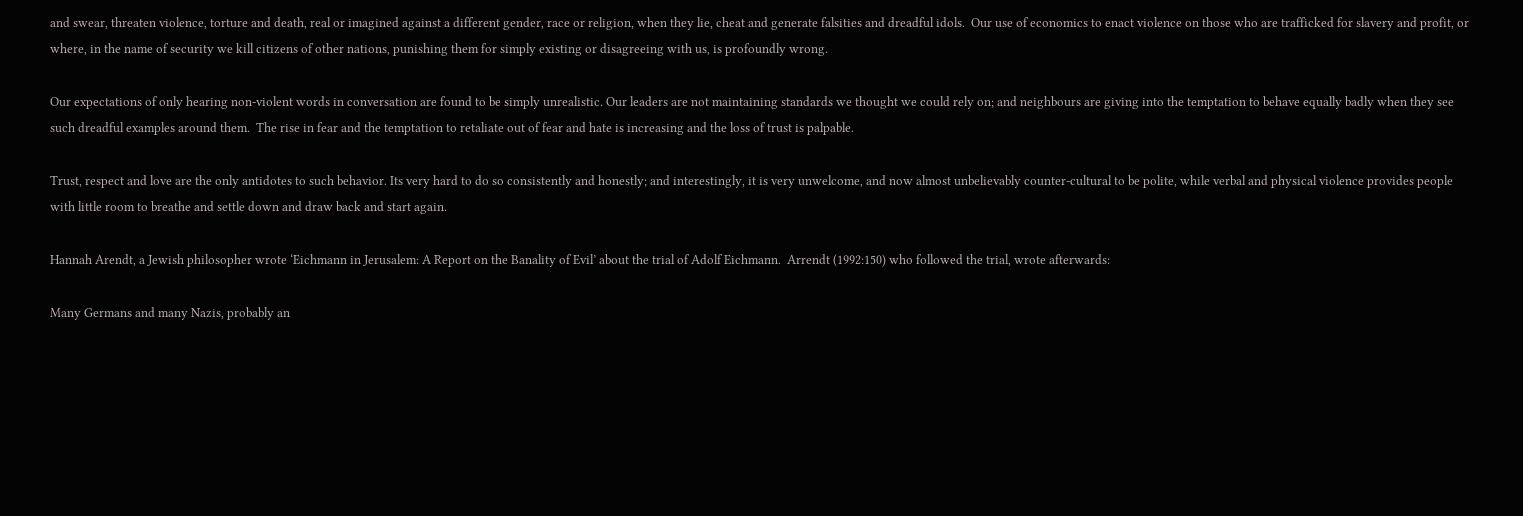and swear, threaten violence, torture and death, real or imagined against a different gender, race or religion, when they lie, cheat and generate falsities and dreadful idols.  Our use of economics to enact violence on those who are trafficked for slavery and profit, or where, in the name of security we kill citizens of other nations, punishing them for simply existing or disagreeing with us, is profoundly wrong.

Our expectations of only hearing non-violent words in conversation are found to be simply unrealistic. Our leaders are not maintaining standards we thought we could rely on; and neighbours are giving into the temptation to behave equally badly when they see such dreadful examples around them.  The rise in fear and the temptation to retaliate out of fear and hate is increasing and the loss of trust is palpable.

Trust, respect and love are the only antidotes to such behavior. Its very hard to do so consistently and honestly; and interestingly, it is very unwelcome, and now almost unbelievably counter-cultural to be polite, while verbal and physical violence provides people with little room to breathe and settle down and draw back and start again.

Hannah Arendt, a Jewish philosopher wrote ‘Eichmann in Jerusalem: A Report on the Banality of Evil’ about the trial of Adolf Eichmann.  Arrendt (1992:150) who followed the trial, wrote afterwards:

Many Germans and many Nazis, probably an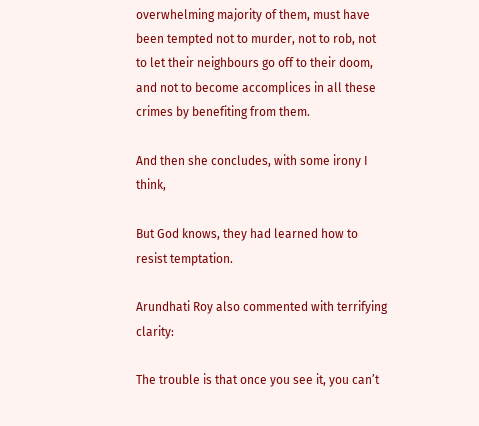overwhelming majority of them, must have been tempted not to murder, not to rob, not to let their neighbours go off to their doom, and not to become accomplices in all these crimes by benefiting from them.

And then she concludes, with some irony I think,

But God knows, they had learned how to resist temptation.

Arundhati Roy also commented with terrifying clarity:

The trouble is that once you see it, you can’t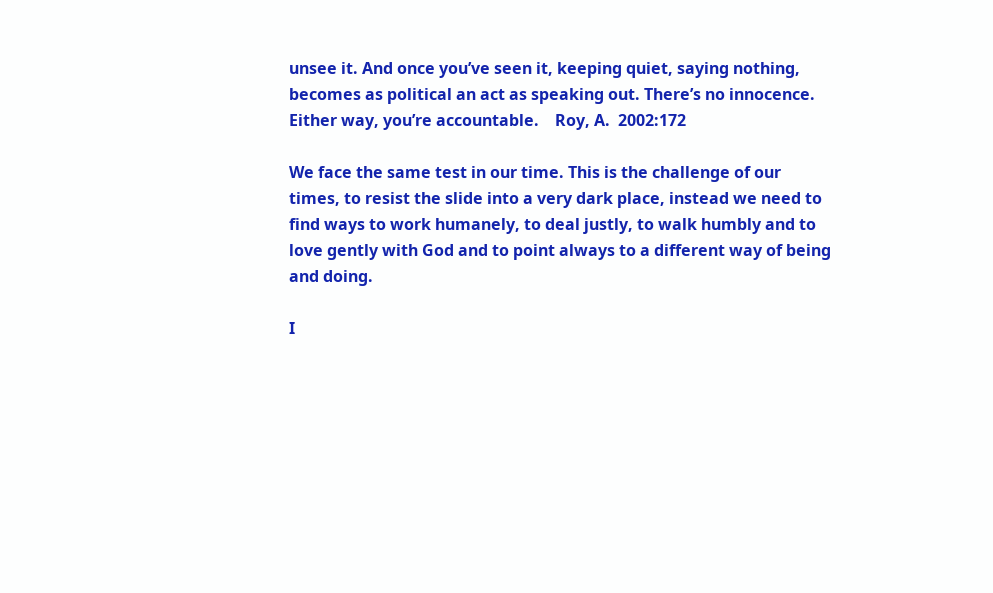unsee it. And once you’ve seen it, keeping quiet, saying nothing, becomes as political an act as speaking out. There’s no innocence. Either way, you’re accountable.    Roy, A.  2002:172

We face the same test in our time. This is the challenge of our times, to resist the slide into a very dark place, instead we need to find ways to work humanely, to deal justly, to walk humbly and to love gently with God and to point always to a different way of being and doing.

I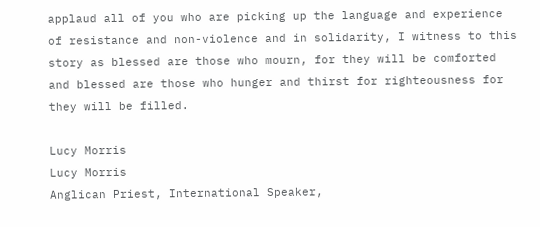applaud all of you who are picking up the language and experience of resistance and non-violence and in solidarity, I witness to this story as blessed are those who mourn, for they will be comforted and blessed are those who hunger and thirst for righteousness for they will be filled.

Lucy Morris
Lucy Morris
Anglican Priest, International Speaker,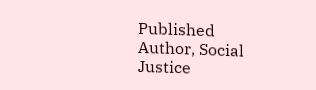Published Author, Social Justice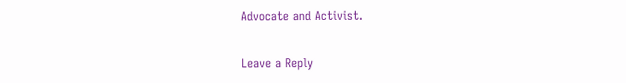Advocate and Activist.

Leave a Reply